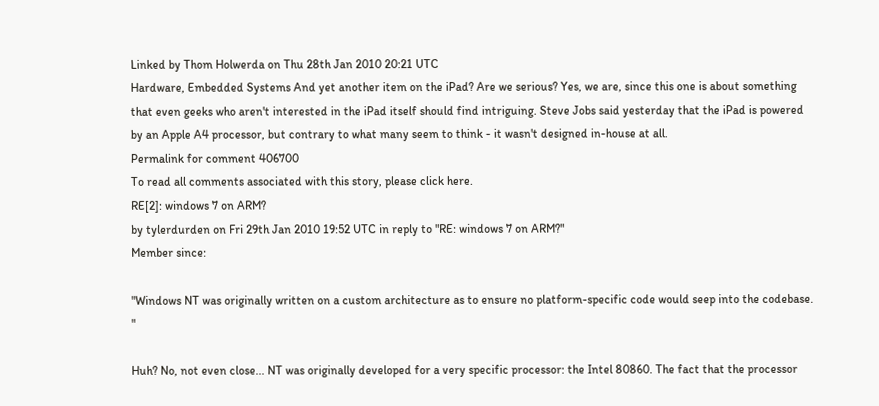Linked by Thom Holwerda on Thu 28th Jan 2010 20:21 UTC
Hardware, Embedded Systems And yet another item on the iPad? Are we serious? Yes, we are, since this one is about something that even geeks who aren't interested in the iPad itself should find intriguing. Steve Jobs said yesterday that the iPad is powered by an Apple A4 processor, but contrary to what many seem to think - it wasn't designed in-house at all.
Permalink for comment 406700
To read all comments associated with this story, please click here.
RE[2]: windows 7 on ARM?
by tylerdurden on Fri 29th Jan 2010 19:52 UTC in reply to "RE: windows 7 on ARM?"
Member since:

"Windows NT was originally written on a custom architecture as to ensure no platform-specific code would seep into the codebase. "

Huh? No, not even close... NT was originally developed for a very specific processor: the Intel 80860. The fact that the processor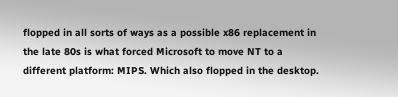flopped in all sorts of ways as a possible x86 replacement in the late 80s is what forced Microsoft to move NT to a different platform: MIPS. Which also flopped in the desktop.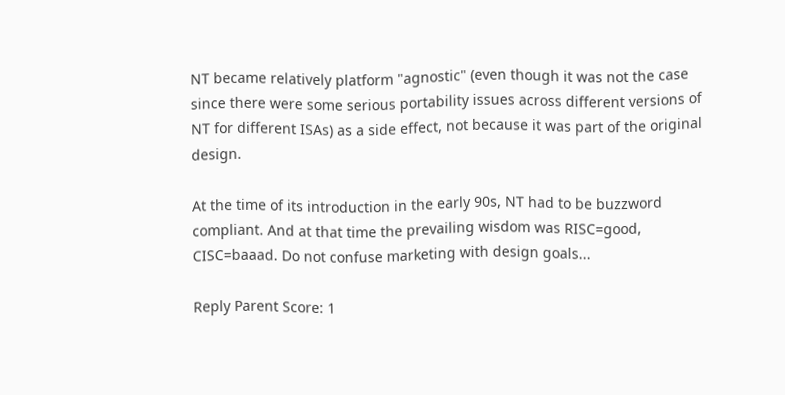NT became relatively platform "agnostic" (even though it was not the case since there were some serious portability issues across different versions of NT for different ISAs) as a side effect, not because it was part of the original design.

At the time of its introduction in the early 90s, NT had to be buzzword compliant. And at that time the prevailing wisdom was RISC=good, CISC=baaad. Do not confuse marketing with design goals...

Reply Parent Score: 1